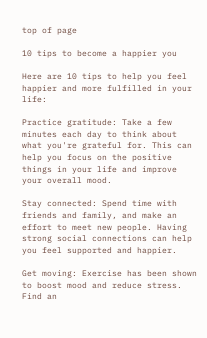top of page

10 tips to become a happier you

Here are 10 tips to help you feel happier and more fulfilled in your life:

Practice gratitude: Take a few minutes each day to think about what you're grateful for. This can help you focus on the positive things in your life and improve your overall mood.

Stay connected: Spend time with friends and family, and make an effort to meet new people. Having strong social connections can help you feel supported and happier.

Get moving: Exercise has been shown to boost mood and reduce stress. Find an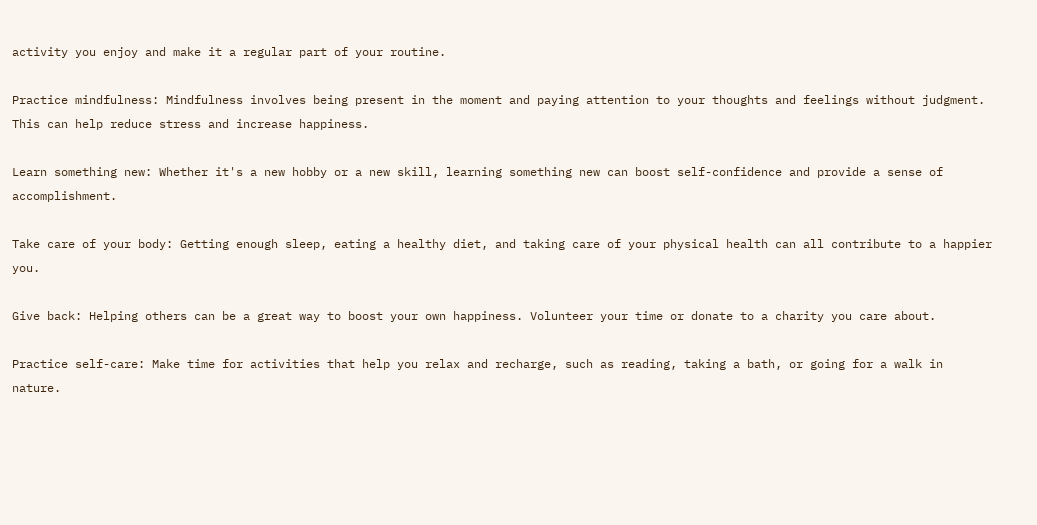activity you enjoy and make it a regular part of your routine.

Practice mindfulness: Mindfulness involves being present in the moment and paying attention to your thoughts and feelings without judgment. This can help reduce stress and increase happiness.

Learn something new: Whether it's a new hobby or a new skill, learning something new can boost self-confidence and provide a sense of accomplishment.

Take care of your body: Getting enough sleep, eating a healthy diet, and taking care of your physical health can all contribute to a happier you.

Give back: Helping others can be a great way to boost your own happiness. Volunteer your time or donate to a charity you care about.

Practice self-care: Make time for activities that help you relax and recharge, such as reading, taking a bath, or going for a walk in nature.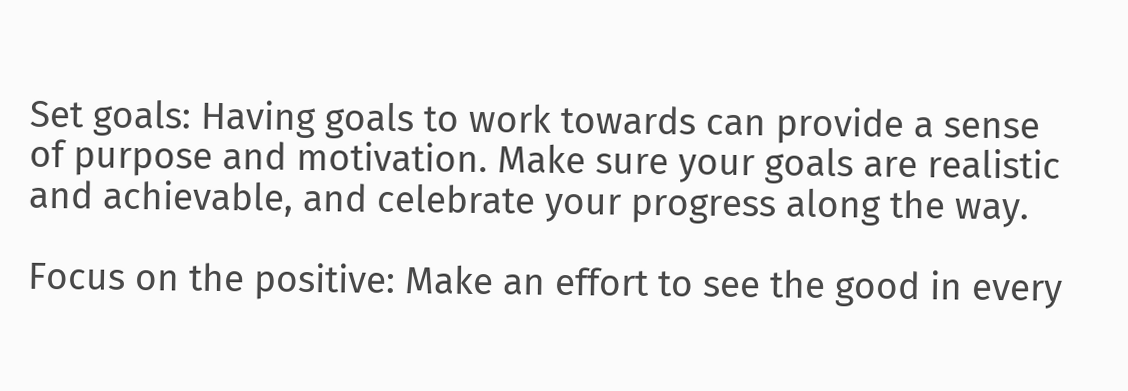Set goals: Having goals to work towards can provide a sense of purpose and motivation. Make sure your goals are realistic and achievable, and celebrate your progress along the way.

Focus on the positive: Make an effort to see the good in every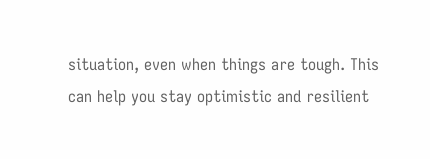situation, even when things are tough. This can help you stay optimistic and resilient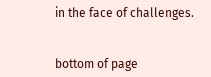in the face of challenges.


bottom of page